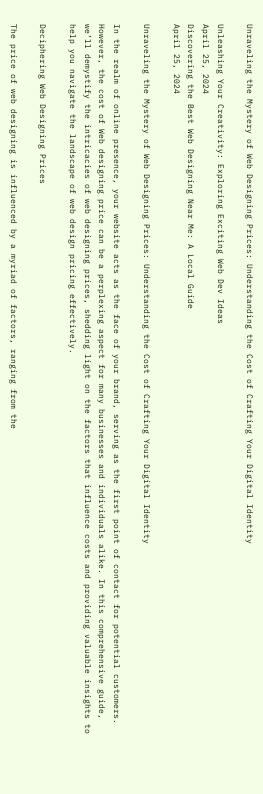Unraveling the Mystery of Web Designing Prices: Understanding the Cost of Crafting Your Digital Identity

Unleashing Your Creativity: Exploring Exciting Web Dev Ideas
April 25, 2024
Discovering the Best Web Designing Near Me: A Local Guide
April 25, 2024

Unraveling the Mystery of Web Designing Prices: Understanding the Cost of Crafting Your Digital Identity

In the realm of online presence, your website acts as the face of your brand, serving as the first point of contact for potential customers. However, the cost of Web designing price can be a perplexing aspect for many businesses and individuals alike. In this comprehensive guide, we’ll demystify the intricacies of web designing prices, shedding light on the factors that influence costs and providing valuable insights to help you navigate the landscape of web design pricing effectively.

Deciphering Web Designing Prices

The price of web designing is influenced by a myriad of factors, ranging from the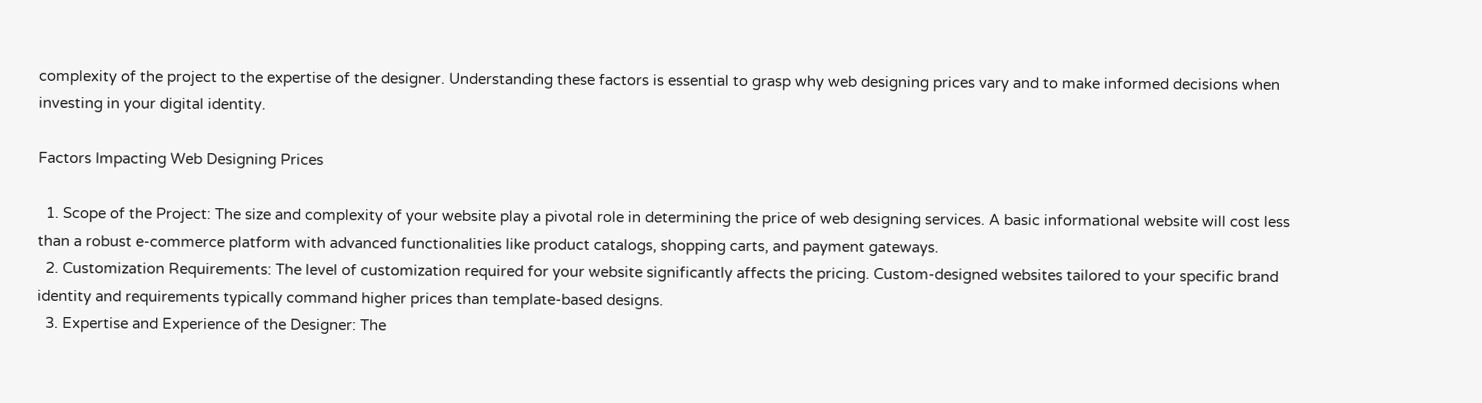complexity of the project to the expertise of the designer. Understanding these factors is essential to grasp why web designing prices vary and to make informed decisions when investing in your digital identity.

Factors Impacting Web Designing Prices

  1. Scope of the Project: The size and complexity of your website play a pivotal role in determining the price of web designing services. A basic informational website will cost less than a robust e-commerce platform with advanced functionalities like product catalogs, shopping carts, and payment gateways.
  2. Customization Requirements: The level of customization required for your website significantly affects the pricing. Custom-designed websites tailored to your specific brand identity and requirements typically command higher prices than template-based designs.
  3. Expertise and Experience of the Designer: The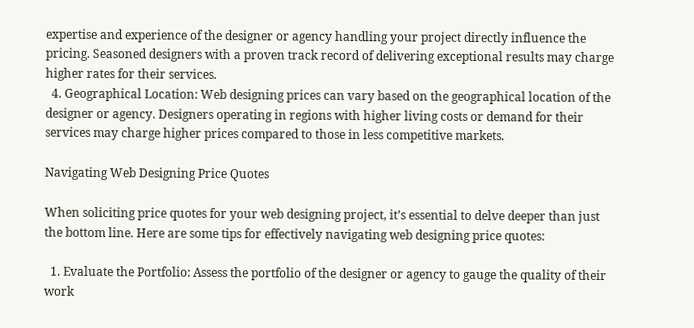expertise and experience of the designer or agency handling your project directly influence the pricing. Seasoned designers with a proven track record of delivering exceptional results may charge higher rates for their services.
  4. Geographical Location: Web designing prices can vary based on the geographical location of the designer or agency. Designers operating in regions with higher living costs or demand for their services may charge higher prices compared to those in less competitive markets.

Navigating Web Designing Price Quotes

When soliciting price quotes for your web designing project, it’s essential to delve deeper than just the bottom line. Here are some tips for effectively navigating web designing price quotes:

  1. Evaluate the Portfolio: Assess the portfolio of the designer or agency to gauge the quality of their work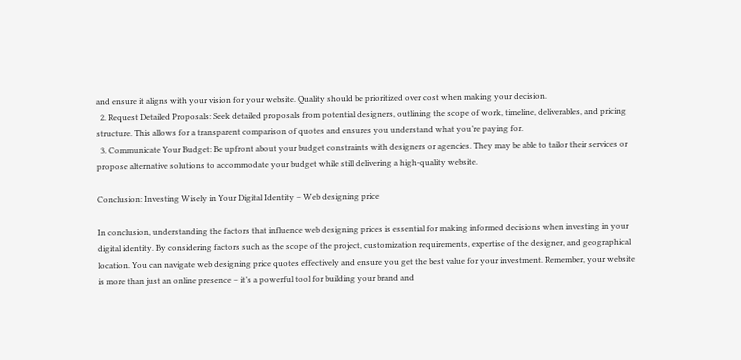and ensure it aligns with your vision for your website. Quality should be prioritized over cost when making your decision.
  2. Request Detailed Proposals: Seek detailed proposals from potential designers, outlining the scope of work, timeline, deliverables, and pricing structure. This allows for a transparent comparison of quotes and ensures you understand what you’re paying for.
  3. Communicate Your Budget: Be upfront about your budget constraints with designers or agencies. They may be able to tailor their services or propose alternative solutions to accommodate your budget while still delivering a high-quality website.

Conclusion: Investing Wisely in Your Digital Identity – Web designing price

In conclusion, understanding the factors that influence web designing prices is essential for making informed decisions when investing in your digital identity. By considering factors such as the scope of the project, customization requirements, expertise of the designer, and geographical location. You can navigate web designing price quotes effectively and ensure you get the best value for your investment. Remember, your website is more than just an online presence – it’s a powerful tool for building your brand and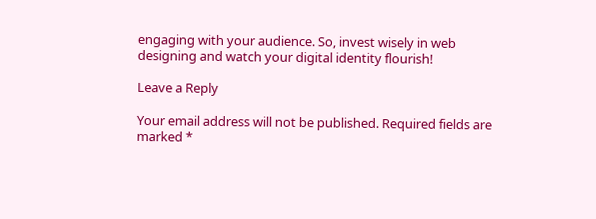engaging with your audience. So, invest wisely in web designing and watch your digital identity flourish!

Leave a Reply

Your email address will not be published. Required fields are marked *